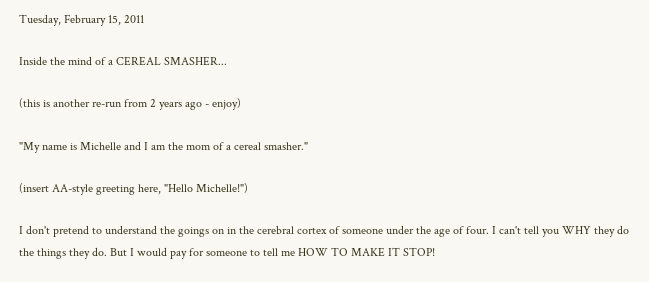Tuesday, February 15, 2011

Inside the mind of a CEREAL SMASHER...

(this is another re-run from 2 years ago - enjoy)

"My name is Michelle and I am the mom of a cereal smasher."

(insert AA-style greeting here, "Hello Michelle!")

I don't pretend to understand the goings on in the cerebral cortex of someone under the age of four. I can't tell you WHY they do the things they do. But I would pay for someone to tell me HOW TO MAKE IT STOP!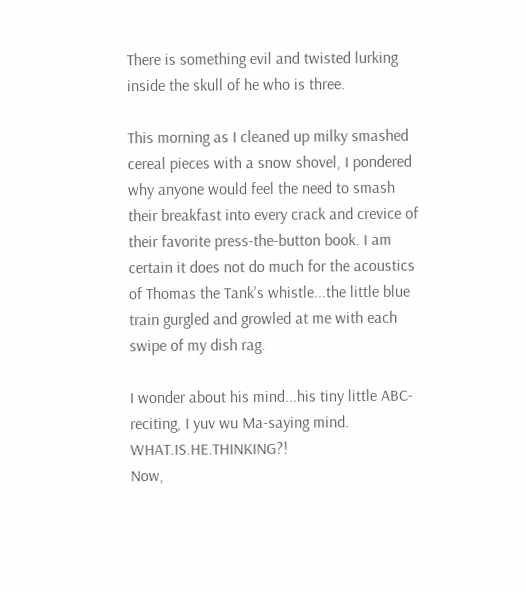There is something evil and twisted lurking inside the skull of he who is three.

This morning as I cleaned up milky smashed cereal pieces with a snow shovel, I pondered why anyone would feel the need to smash their breakfast into every crack and crevice of their favorite press-the-button book. I am certain it does not do much for the acoustics of Thomas the Tank's whistle...the little blue train gurgled and growled at me with each swipe of my dish rag.

I wonder about his mind...his tiny little ABC-reciting, I yuv wu Ma-saying mind. WHAT.IS.HE.THINKING?!
Now,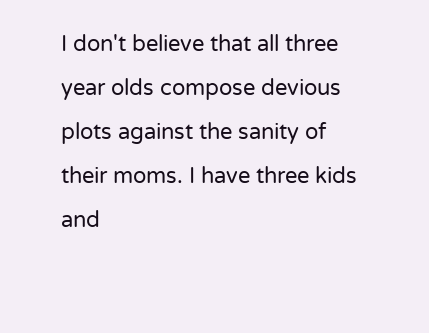I don't believe that all three year olds compose devious plots against the sanity of their moms. I have three kids and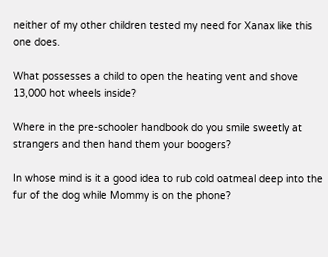neither of my other children tested my need for Xanax like this one does.

What possesses a child to open the heating vent and shove 13,000 hot wheels inside?

Where in the pre-schooler handbook do you smile sweetly at strangers and then hand them your boogers?

In whose mind is it a good idea to rub cold oatmeal deep into the fur of the dog while Mommy is on the phone?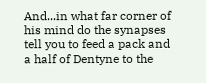And...in what far corner of his mind do the synapses tell you to feed a pack and a half of Dentyne to the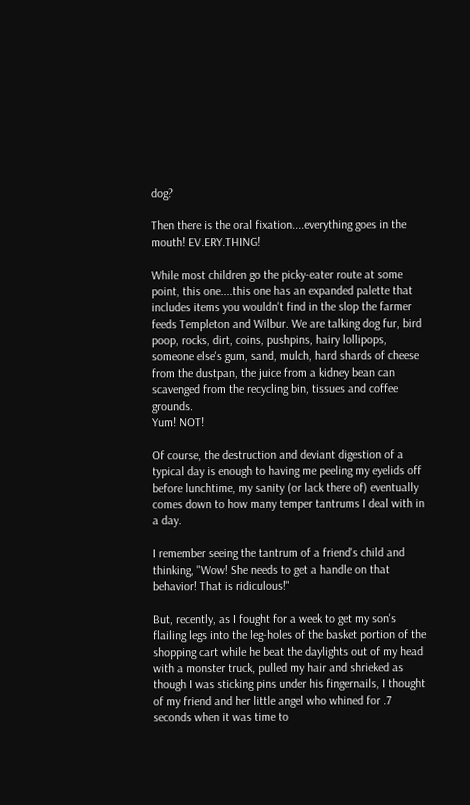dog?

Then there is the oral fixation....everything goes in the mouth! EV.ERY.THING!

While most children go the picky-eater route at some point, this one....this one has an expanded palette that includes items you wouldn't find in the slop the farmer feeds Templeton and Wilbur. We are talking dog fur, bird poop, rocks, dirt, coins, pushpins, hairy lollipops, someone else's gum, sand, mulch, hard shards of cheese from the dustpan, the juice from a kidney bean can scavenged from the recycling bin, tissues and coffee grounds.
Yum! NOT!

Of course, the destruction and deviant digestion of a typical day is enough to having me peeling my eyelids off before lunchtime, my sanity (or lack there of) eventually comes down to how many temper tantrums I deal with in a day.

I remember seeing the tantrum of a friend's child and thinking, "Wow! She needs to get a handle on that behavior! That is ridiculous!"

But, recently, as I fought for a week to get my son's flailing legs into the leg-holes of the basket portion of the shopping cart while he beat the daylights out of my head with a monster truck, pulled my hair and shrieked as though I was sticking pins under his fingernails, I thought of my friend and her little angel who whined for .7 seconds when it was time to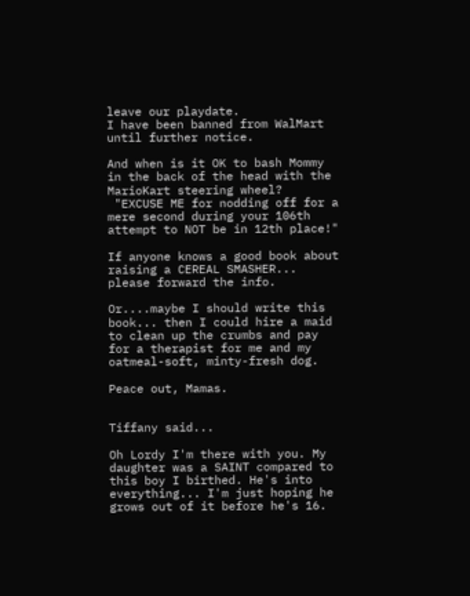leave our playdate.
I have been banned from WalMart until further notice.

And when is it OK to bash Mommy in the back of the head with the MarioKart steering wheel?
 "EXCUSE ME for nodding off for a mere second during your 106th attempt to NOT be in 12th place!"

If anyone knows a good book about raising a CEREAL SMASHER... please forward the info.

Or....maybe I should write this book... then I could hire a maid to clean up the crumbs and pay for a therapist for me and my oatmeal-soft, minty-fresh dog.

Peace out, Mamas.


Tiffany said...

Oh Lordy I'm there with you. My daughter was a SAINT compared to this boy I birthed. He's into everything... I'm just hoping he grows out of it before he's 16.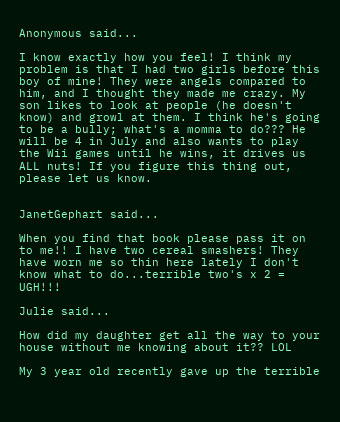Anonymous said...

I know exactly how you feel! I think my problem is that I had two girls before this boy of mine! They were angels compared to him, and I thought they made me crazy. My son likes to look at people (he doesn't know) and growl at them. I think he's going to be a bully; what's a momma to do??? He will be 4 in July and also wants to play the Wii games until he wins, it drives us ALL nuts! If you figure this thing out, please let us know.


JanetGephart said...

When you find that book please pass it on to me!! I have two cereal smashers! They have worn me so thin here lately I don't know what to do...terrible two's x 2 = UGH!!!

Julie said...

How did my daughter get all the way to your house without me knowing about it?? LOL

My 3 year old recently gave up the terrible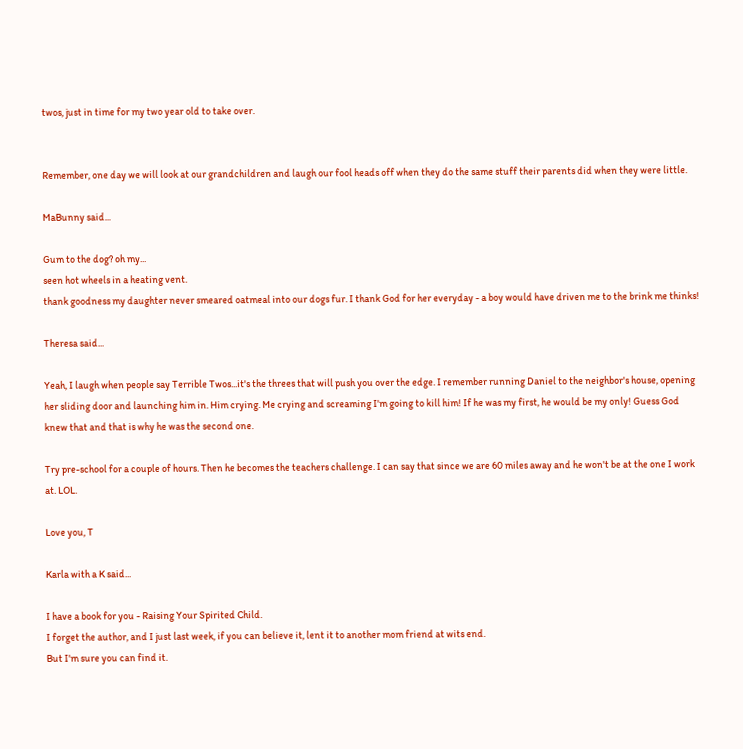twos, just in time for my two year old to take over.


Remember, one day we will look at our grandchildren and laugh our fool heads off when they do the same stuff their parents did when they were little.

MaBunny said...

Gum to the dog? oh my...
seen hot wheels in a heating vent.
thank goodness my daughter never smeared oatmeal into our dogs fur. I thank God for her everyday - a boy would have driven me to the brink me thinks!

Theresa said...

Yeah, I laugh when people say Terrible Twos...it's the threes that will push you over the edge. I remember running Daniel to the neighbor's house, opening her sliding door and launching him in. Him crying. Me crying and screaming I'm going to kill him! If he was my first, he would be my only! Guess God knew that and that is why he was the second one.

Try pre-school for a couple of hours. Then he becomes the teachers challenge. I can say that since we are 60 miles away and he won't be at the one I work at. LOL.

Love you, T

Karla with a K said...

I have a book for you - Raising Your Spirited Child.
I forget the author, and I just last week, if you can believe it, lent it to another mom friend at wits end.
But I'm sure you can find it.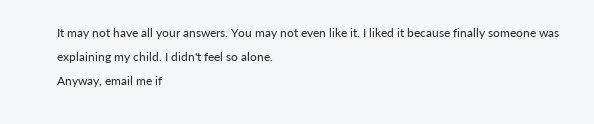It may not have all your answers. You may not even like it. I liked it because finally someone was explaining my child. I didn't feel so alone.
Anyway, email me if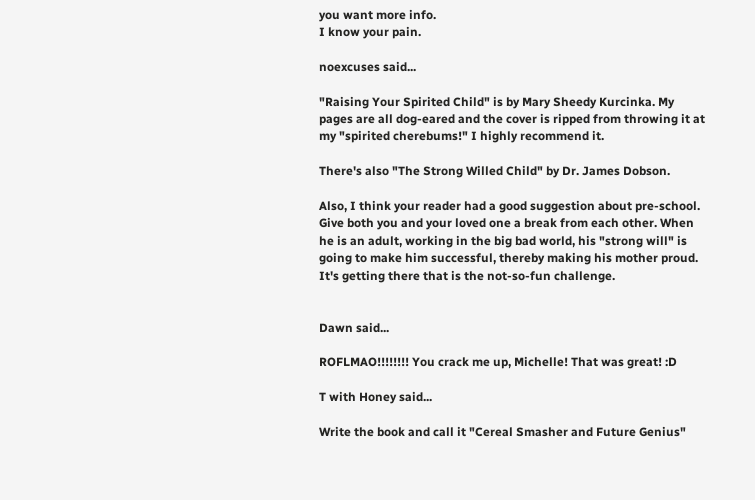you want more info.
I know your pain.

noexcuses said...

"Raising Your Spirited Child" is by Mary Sheedy Kurcinka. My pages are all dog-eared and the cover is ripped from throwing it at my "spirited cherebums!" I highly recommend it.

There's also "The Strong Willed Child" by Dr. James Dobson.

Also, I think your reader had a good suggestion about pre-school. Give both you and your loved one a break from each other. When he is an adult, working in the big bad world, his "strong will" is going to make him successful, thereby making his mother proud. It's getting there that is the not-so-fun challenge.


Dawn said...

ROFLMAO!!!!!!!! You crack me up, Michelle! That was great! :D

T with Honey said...

Write the book and call it "Cereal Smasher and Future Genius"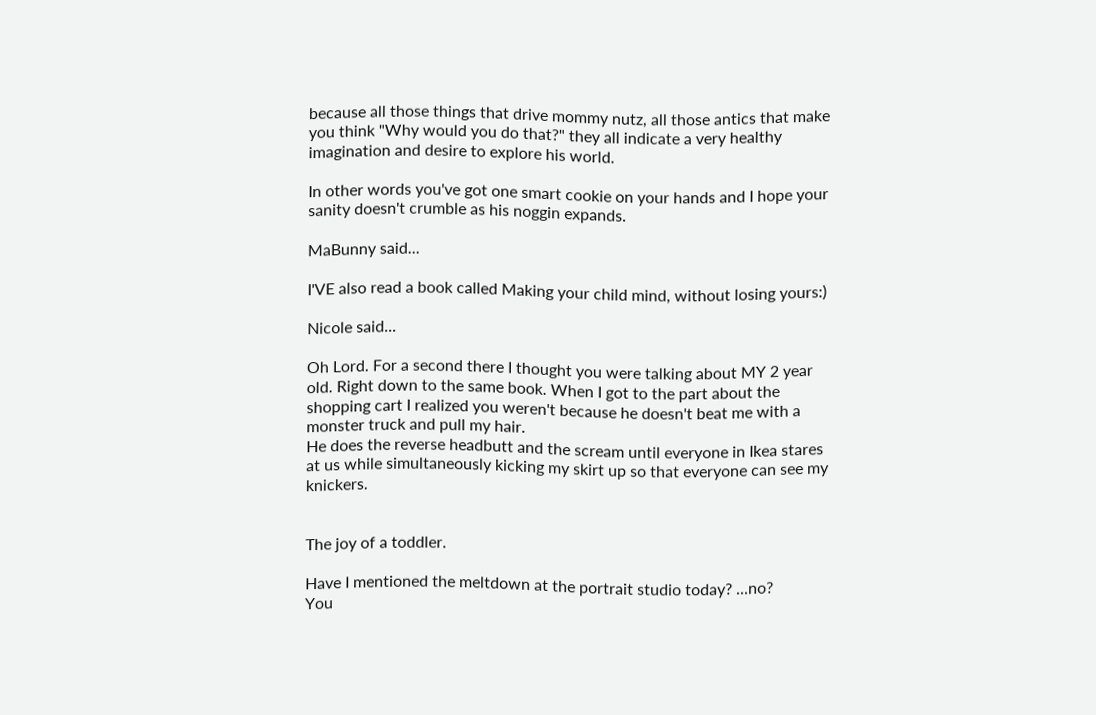because all those things that drive mommy nutz, all those antics that make you think "Why would you do that?" they all indicate a very healthy imagination and desire to explore his world.

In other words you've got one smart cookie on your hands and I hope your sanity doesn't crumble as his noggin expands.

MaBunny said...

I'VE also read a book called Making your child mind, without losing yours:)

Nicole said...

Oh Lord. For a second there I thought you were talking about MY 2 year old. Right down to the same book. When I got to the part about the shopping cart I realized you weren't because he doesn't beat me with a monster truck and pull my hair.
He does the reverse headbutt and the scream until everyone in Ikea stares at us while simultaneously kicking my skirt up so that everyone can see my knickers.


The joy of a toddler.

Have I mentioned the meltdown at the portrait studio today? ...no?
You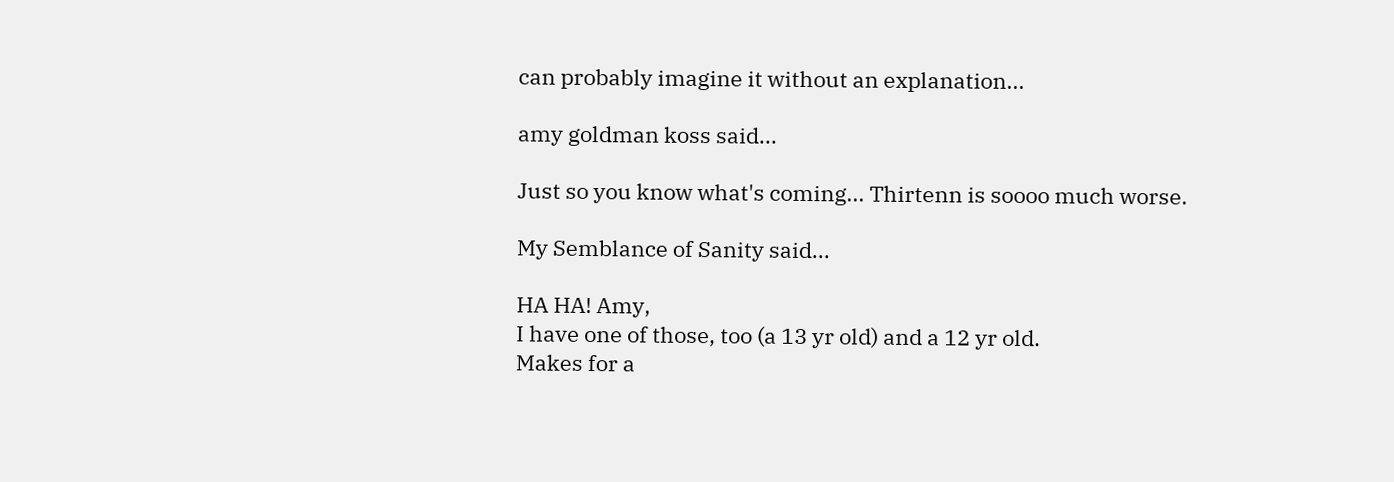can probably imagine it without an explanation...

amy goldman koss said...

Just so you know what's coming... Thirtenn is soooo much worse.

My Semblance of Sanity said...

HA HA! Amy,
I have one of those, too (a 13 yr old) and a 12 yr old.
Makes for a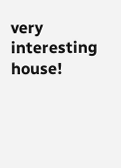very interesting house!